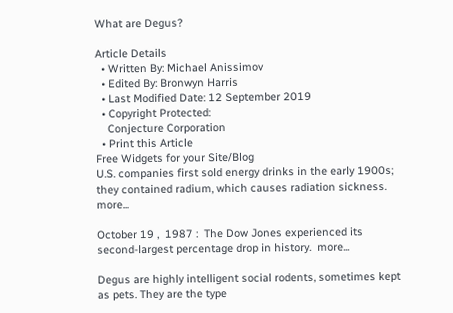What are Degus?

Article Details
  • Written By: Michael Anissimov
  • Edited By: Bronwyn Harris
  • Last Modified Date: 12 September 2019
  • Copyright Protected:
    Conjecture Corporation
  • Print this Article
Free Widgets for your Site/Blog
U.S. companies first sold energy drinks in the early 1900s; they contained radium, which causes radiation sickness.  more...

October 19 ,  1987 :  The Dow Jones experienced its second-largest percentage drop in history.  more...

Degus are highly intelligent social rodents, sometimes kept as pets. They are the type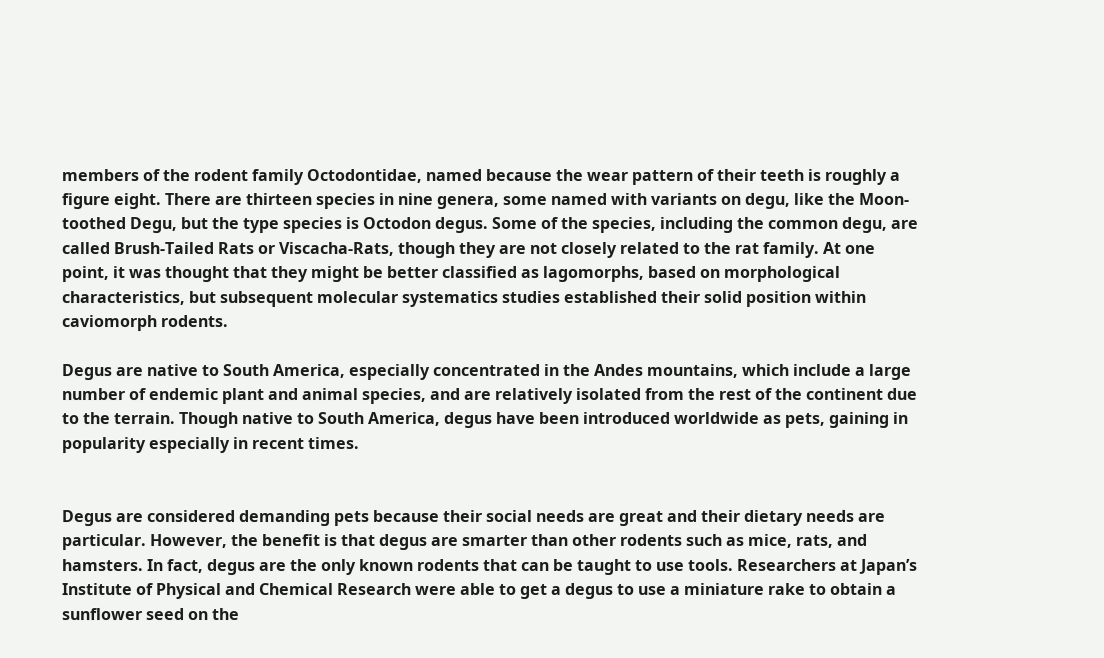members of the rodent family Octodontidae, named because the wear pattern of their teeth is roughly a figure eight. There are thirteen species in nine genera, some named with variants on degu, like the Moon-toothed Degu, but the type species is Octodon degus. Some of the species, including the common degu, are called Brush-Tailed Rats or Viscacha-Rats, though they are not closely related to the rat family. At one point, it was thought that they might be better classified as lagomorphs, based on morphological characteristics, but subsequent molecular systematics studies established their solid position within caviomorph rodents.

Degus are native to South America, especially concentrated in the Andes mountains, which include a large number of endemic plant and animal species, and are relatively isolated from the rest of the continent due to the terrain. Though native to South America, degus have been introduced worldwide as pets, gaining in popularity especially in recent times.


Degus are considered demanding pets because their social needs are great and their dietary needs are particular. However, the benefit is that degus are smarter than other rodents such as mice, rats, and hamsters. In fact, degus are the only known rodents that can be taught to use tools. Researchers at Japan’s Institute of Physical and Chemical Research were able to get a degus to use a miniature rake to obtain a sunflower seed on the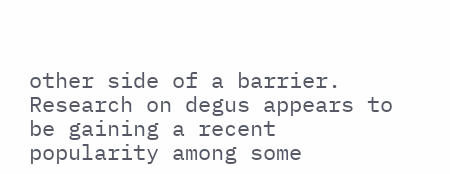other side of a barrier. Research on degus appears to be gaining a recent popularity among some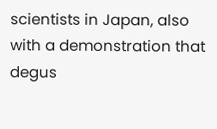scientists in Japan, also with a demonstration that degus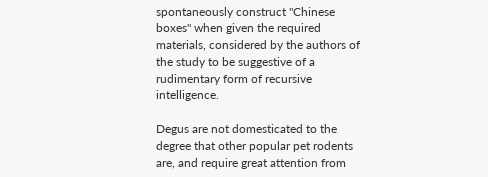spontaneously construct "Chinese boxes" when given the required materials, considered by the authors of the study to be suggestive of a rudimentary form of recursive intelligence.

Degus are not domesticated to the degree that other popular pet rodents are, and require great attention from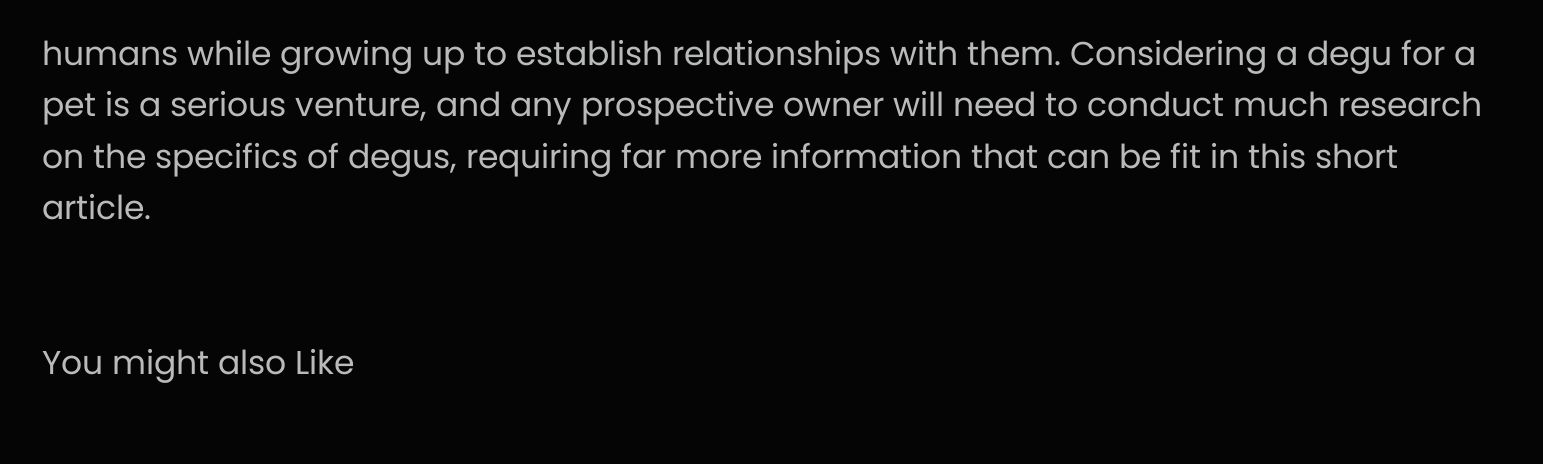humans while growing up to establish relationships with them. Considering a degu for a pet is a serious venture, and any prospective owner will need to conduct much research on the specifics of degus, requiring far more information that can be fit in this short article.


You might also Like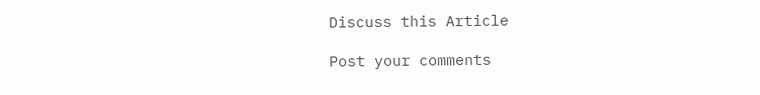Discuss this Article

Post your comments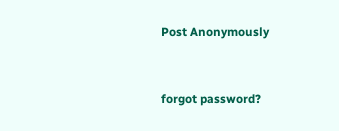Post Anonymously


forgot password?